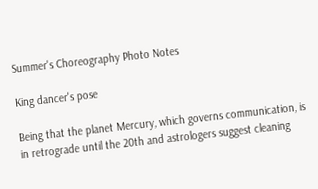Summer's Choreography Photo Notes

King dancer's pose

Being that the planet Mercury, which governs communication, is in retrograde until the 20th and astrologers suggest cleaning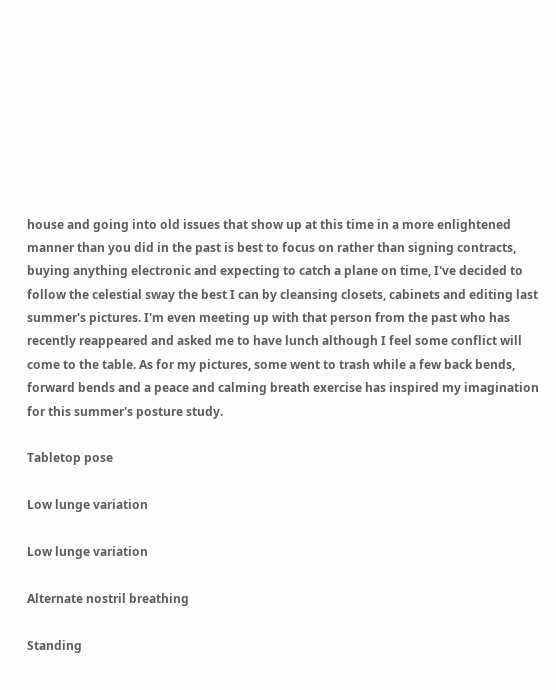house and going into old issues that show up at this time in a more enlightened manner than you did in the past is best to focus on rather than signing contracts, buying anything electronic and expecting to catch a plane on time, I've decided to follow the celestial sway the best I can by cleansing closets, cabinets and editing last summer's pictures. I'm even meeting up with that person from the past who has recently reappeared and asked me to have lunch although I feel some conflict will come to the table. As for my pictures, some went to trash while a few back bends, forward bends and a peace and calming breath exercise has inspired my imagination for this summer's posture study.

Tabletop pose

Low lunge variation

Low lunge variation

Alternate nostril breathing

Standing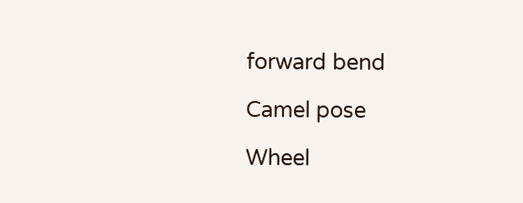forward bend

Camel pose

Wheel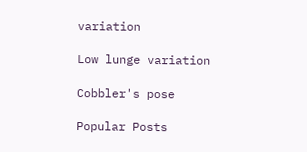variation

Low lunge variation

Cobbler's pose

Popular Posts